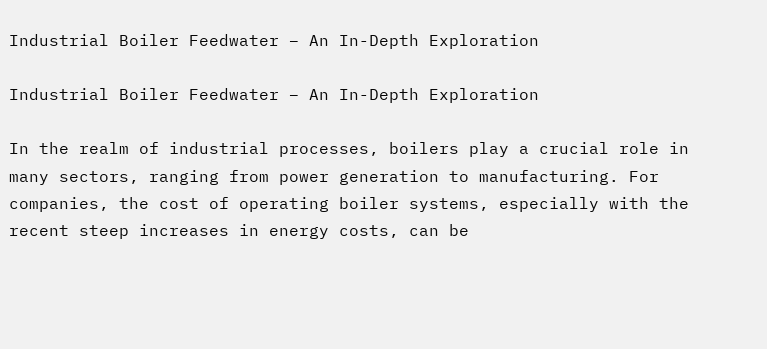Industrial Boiler Feedwater – An In-Depth Exploration

Industrial Boiler Feedwater – An In-Depth Exploration

In the realm of industrial processes, boilers play a crucial role in many sectors, ranging from power generation to manufacturing. For companies, the cost of operating boiler systems, especially with the recent steep increases in energy costs, can be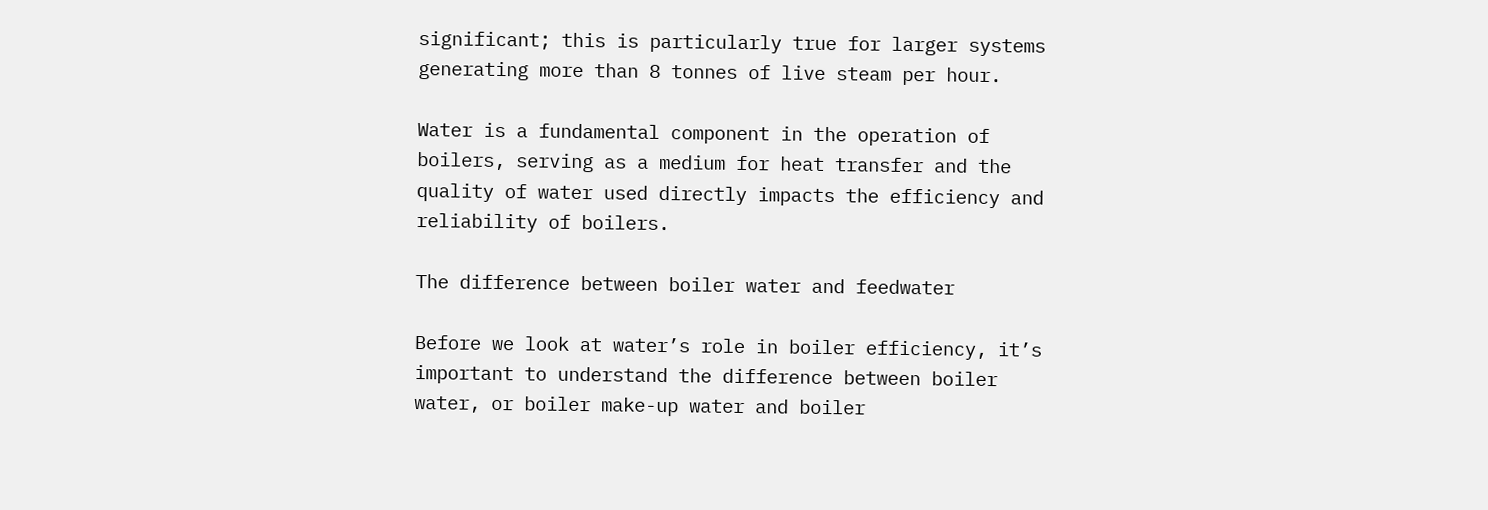significant; this is particularly true for larger systems generating more than 8 tonnes of live steam per hour.

Water is a fundamental component in the operation of boilers, serving as a medium for heat transfer and the quality of water used directly impacts the efficiency and reliability of boilers.

The difference between boiler water and feedwater

Before we look at water’s role in boiler efficiency, it’s important to understand the difference between boiler water, or boiler make-up water and boiler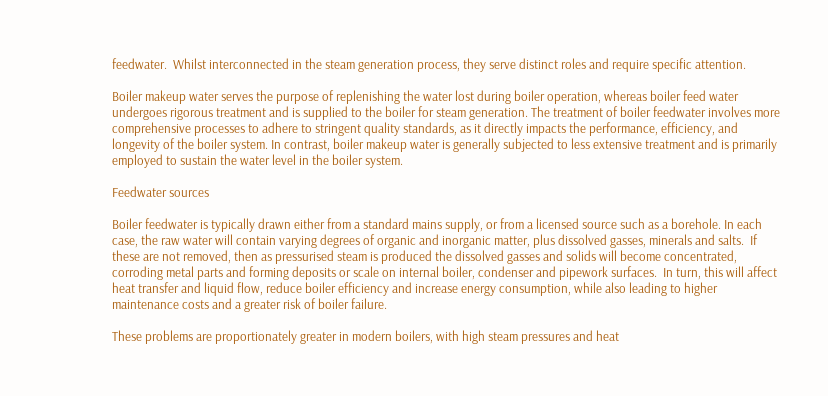feedwater.  Whilst interconnected in the steam generation process, they serve distinct roles and require specific attention.

Boiler makeup water serves the purpose of replenishing the water lost during boiler operation, whereas boiler feed water undergoes rigorous treatment and is supplied to the boiler for steam generation. The treatment of boiler feedwater involves more comprehensive processes to adhere to stringent quality standards, as it directly impacts the performance, efficiency, and longevity of the boiler system. In contrast, boiler makeup water is generally subjected to less extensive treatment and is primarily employed to sustain the water level in the boiler system.

Feedwater sources

Boiler feedwater is typically drawn either from a standard mains supply, or from a licensed source such as a borehole. In each case, the raw water will contain varying degrees of organic and inorganic matter, plus dissolved gasses, minerals and salts.  If these are not removed, then as pressurised steam is produced the dissolved gasses and solids will become concentrated, corroding metal parts and forming deposits or scale on internal boiler, condenser and pipework surfaces.  In turn, this will affect heat transfer and liquid flow, reduce boiler efficiency and increase energy consumption, while also leading to higher maintenance costs and a greater risk of boiler failure.

These problems are proportionately greater in modern boilers, with high steam pressures and heat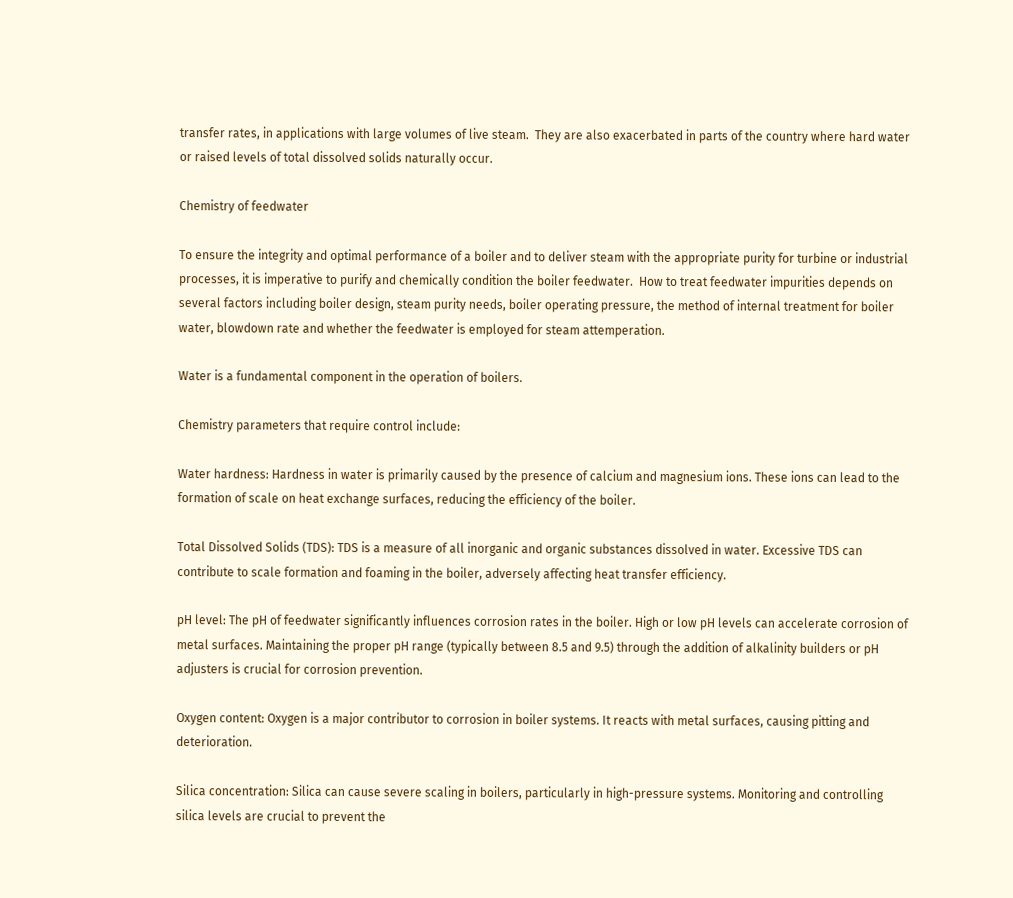transfer rates, in applications with large volumes of live steam.  They are also exacerbated in parts of the country where hard water or raised levels of total dissolved solids naturally occur.

Chemistry of feedwater

To ensure the integrity and optimal performance of a boiler and to deliver steam with the appropriate purity for turbine or industrial processes, it is imperative to purify and chemically condition the boiler feedwater.  How to treat feedwater impurities depends on several factors including boiler design, steam purity needs, boiler operating pressure, the method of internal treatment for boiler water, blowdown rate and whether the feedwater is employed for steam attemperation.

Water is a fundamental component in the operation of boilers.

Chemistry parameters that require control include:

Water hardness: Hardness in water is primarily caused by the presence of calcium and magnesium ions. These ions can lead to the formation of scale on heat exchange surfaces, reducing the efficiency of the boiler.

Total Dissolved Solids (TDS): TDS is a measure of all inorganic and organic substances dissolved in water. Excessive TDS can contribute to scale formation and foaming in the boiler, adversely affecting heat transfer efficiency.

pH level: The pH of feedwater significantly influences corrosion rates in the boiler. High or low pH levels can accelerate corrosion of metal surfaces. Maintaining the proper pH range (typically between 8.5 and 9.5) through the addition of alkalinity builders or pH adjusters is crucial for corrosion prevention.

Oxygen content: Oxygen is a major contributor to corrosion in boiler systems. It reacts with metal surfaces, causing pitting and deterioration.

Silica concentration: Silica can cause severe scaling in boilers, particularly in high-pressure systems. Monitoring and controlling silica levels are crucial to prevent the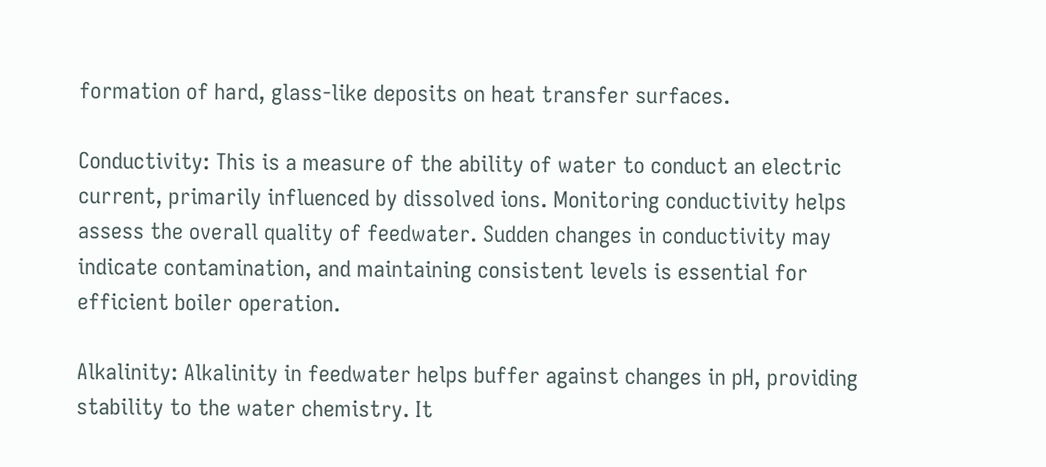formation of hard, glass-like deposits on heat transfer surfaces.

Conductivity: This is a measure of the ability of water to conduct an electric current, primarily influenced by dissolved ions. Monitoring conductivity helps assess the overall quality of feedwater. Sudden changes in conductivity may indicate contamination, and maintaining consistent levels is essential for efficient boiler operation.

Alkalinity: Alkalinity in feedwater helps buffer against changes in pH, providing stability to the water chemistry. It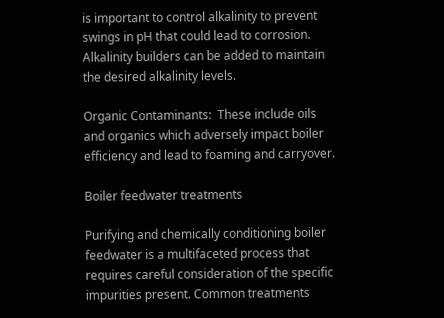is important to control alkalinity to prevent swings in pH that could lead to corrosion. Alkalinity builders can be added to maintain the desired alkalinity levels.

Organic Contaminants:  These include oils and organics which adversely impact boiler efficiency and lead to foaming and carryover.

Boiler feedwater treatments

Purifying and chemically conditioning boiler feedwater is a multifaceted process that requires careful consideration of the specific impurities present. Common treatments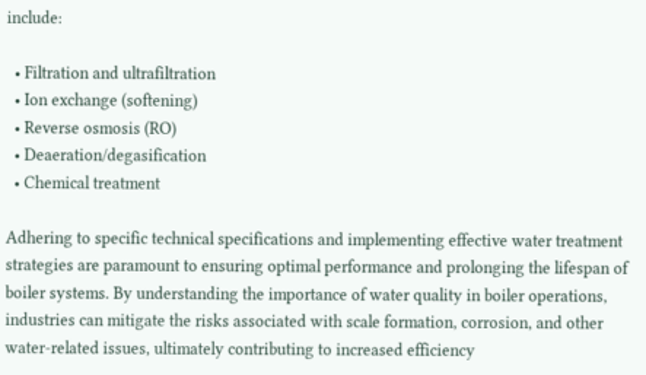include:

  • Filtration and ultrafiltration
  • Ion exchange (softening)
  • Reverse osmosis (RO)
  • Deaeration/degasification
  • Chemical treatment

Adhering to specific technical specifications and implementing effective water treatment strategies are paramount to ensuring optimal performance and prolonging the lifespan of boiler systems. By understanding the importance of water quality in boiler operations, industries can mitigate the risks associated with scale formation, corrosion, and other water-related issues, ultimately contributing to increased efficiency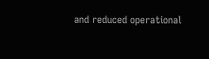and reduced operational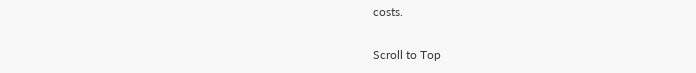costs.

Scroll to Top